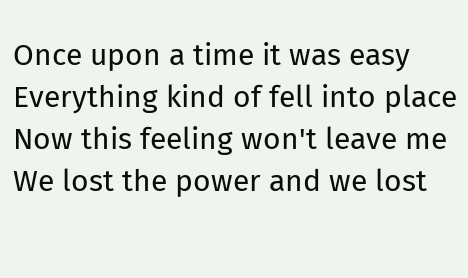Once upon a time it was easy
Everything kind of fell into place
Now this feeling won't leave me
We lost the power and we lost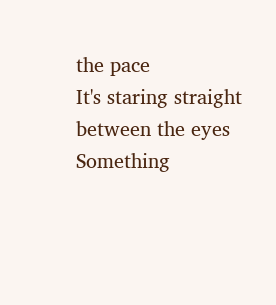the pace
It's staring straight between the eyes
Something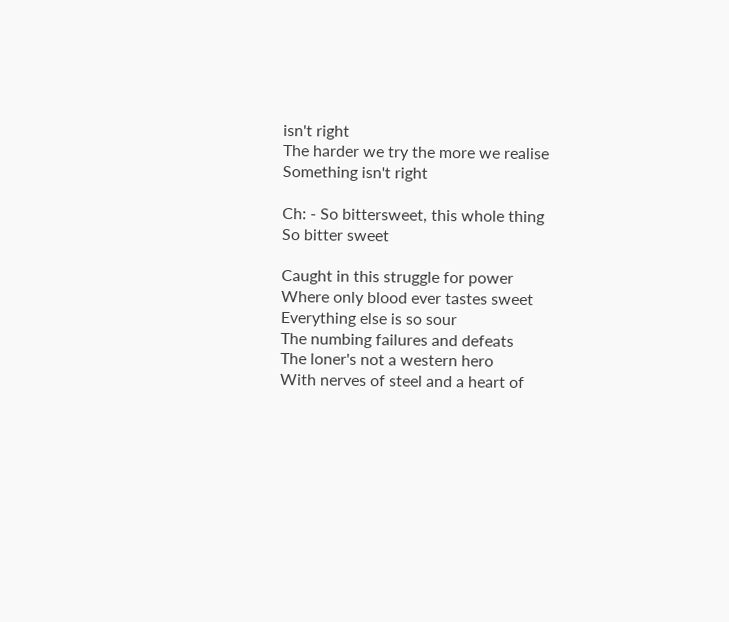isn't right
The harder we try the more we realise
Something isn't right

Ch: - So bittersweet, this whole thing
So bitter sweet

Caught in this struggle for power
Where only blood ever tastes sweet
Everything else is so sour
The numbing failures and defeats
The loner's not a western hero
With nerves of steel and a heart of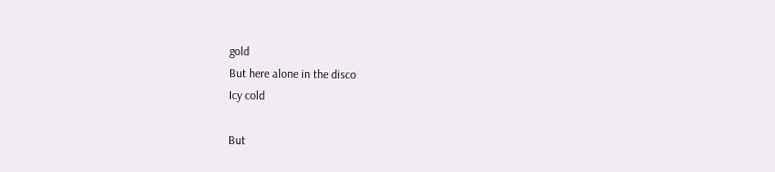gold
But here alone in the disco
Icy cold

But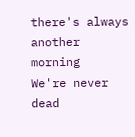there's always another morning
We're never dead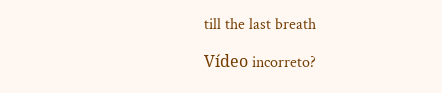till the last breath

Vídeo incorreto?